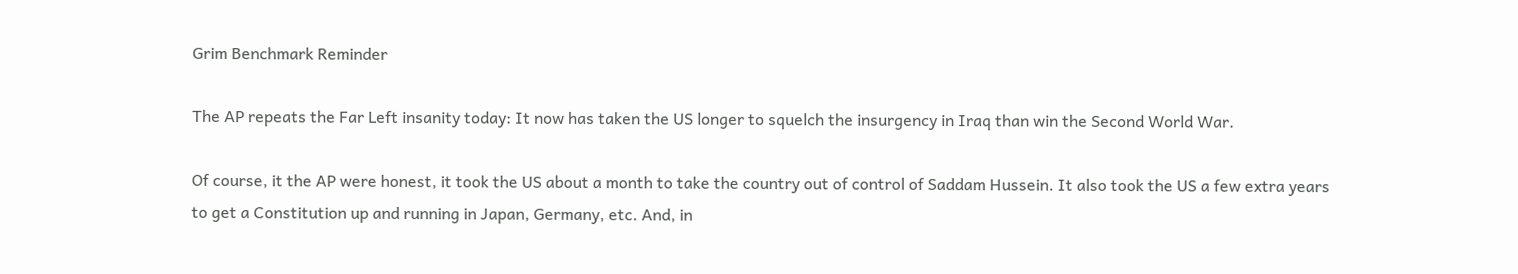Grim Benchmark Reminder

The AP repeats the Far Left insanity today: It now has taken the US longer to squelch the insurgency in Iraq than win the Second World War.

Of course, it the AP were honest, it took the US about a month to take the country out of control of Saddam Hussein. It also took the US a few extra years to get a Constitution up and running in Japan, Germany, etc. And, in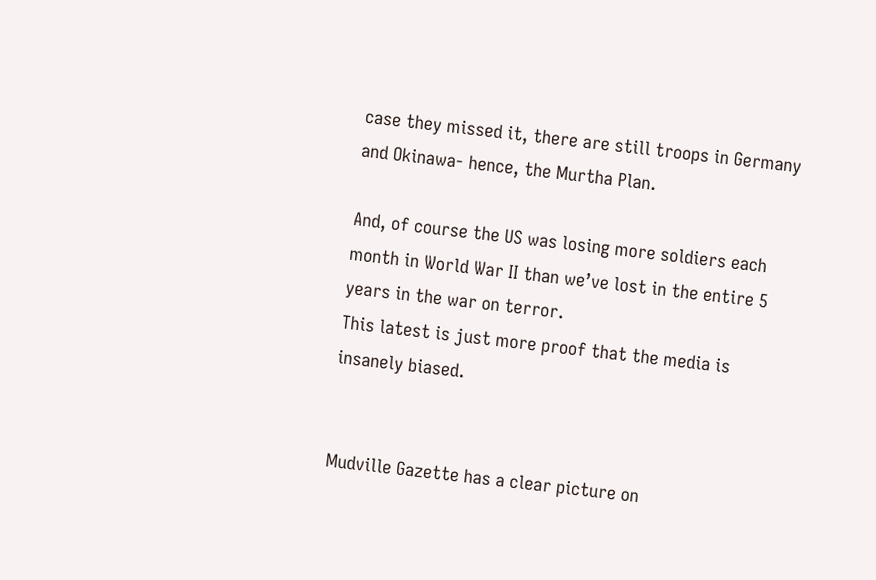case they missed it, there are still troops in Germany and Okinawa- hence, the Murtha Plan.

And, of course the US was losing more soldiers each month in World War II than we’ve lost in the entire 5 years in the war on terror.
This latest is just more proof that the media is insanely biased.


Mudville Gazette has a clear picture on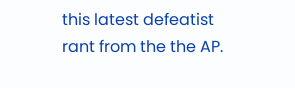this latest defeatist rant from the the AP.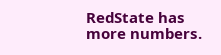RedState has more numbers.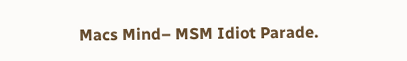Macs Mind– MSM Idiot Parade.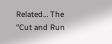Related… The “Cut and Run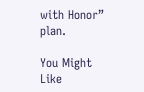with Honor” plan.

You Might Like